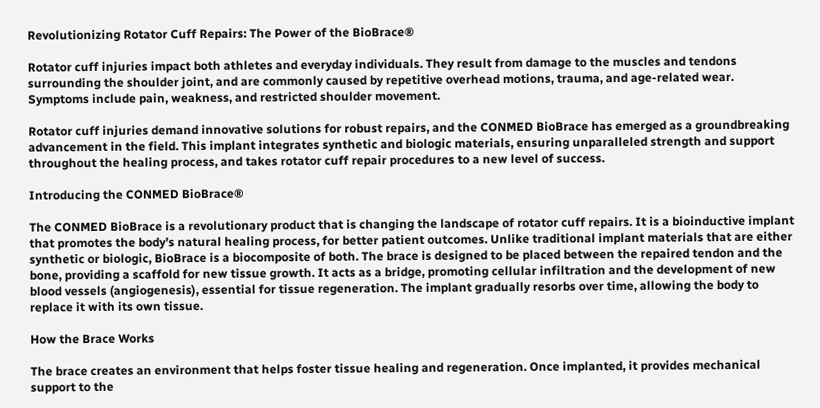Revolutionizing Rotator Cuff Repairs: The Power of the BioBrace®

Rotator cuff injuries impact both athletes and everyday individuals. They result from damage to the muscles and tendons surrounding the shoulder joint, and are commonly caused by repetitive overhead motions, trauma, and age-related wear. Symptoms include pain, weakness, and restricted shoulder movement.

Rotator cuff injuries demand innovative solutions for robust repairs, and the CONMED BioBrace has emerged as a groundbreaking advancement in the field. This implant integrates synthetic and biologic materials, ensuring unparalleled strength and support throughout the healing process, and takes rotator cuff repair procedures to a new level of success.

Introducing the CONMED BioBrace®

The CONMED BioBrace is a revolutionary product that is changing the landscape of rotator cuff repairs. It is a bioinductive implant that promotes the body’s natural healing process, for better patient outcomes. Unlike traditional implant materials that are either synthetic or biologic, BioBrace is a biocomposite of both. The brace is designed to be placed between the repaired tendon and the bone, providing a scaffold for new tissue growth. It acts as a bridge, promoting cellular infiltration and the development of new blood vessels (angiogenesis), essential for tissue regeneration. The implant gradually resorbs over time, allowing the body to replace it with its own tissue.

How the Brace Works

The brace creates an environment that helps foster tissue healing and regeneration. Once implanted, it provides mechanical support to the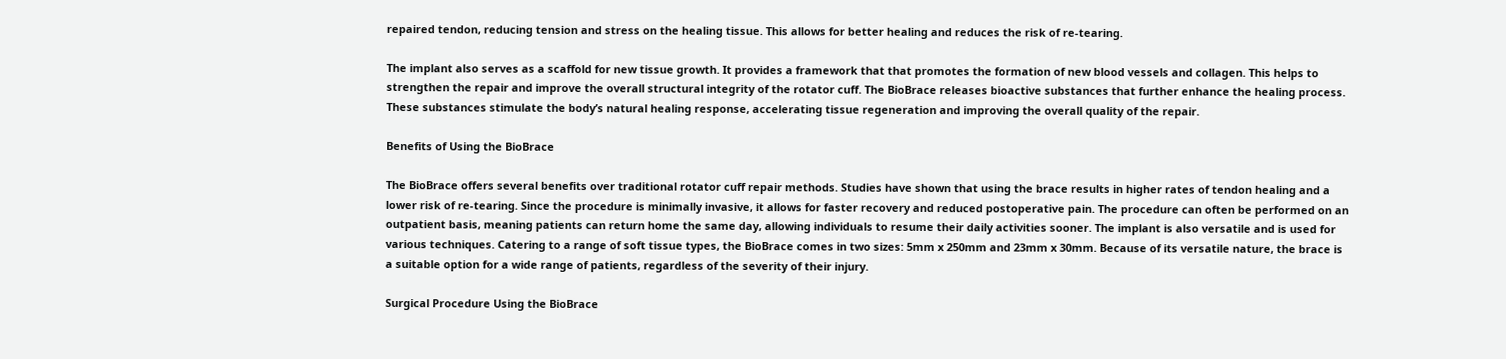repaired tendon, reducing tension and stress on the healing tissue. This allows for better healing and reduces the risk of re-tearing.

The implant also serves as a scaffold for new tissue growth. It provides a framework that that promotes the formation of new blood vessels and collagen. This helps to strengthen the repair and improve the overall structural integrity of the rotator cuff. The BioBrace releases bioactive substances that further enhance the healing process. These substances stimulate the body’s natural healing response, accelerating tissue regeneration and improving the overall quality of the repair.

Benefits of Using the BioBrace

The BioBrace offers several benefits over traditional rotator cuff repair methods. Studies have shown that using the brace results in higher rates of tendon healing and a lower risk of re-tearing. Since the procedure is minimally invasive, it allows for faster recovery and reduced postoperative pain. The procedure can often be performed on an outpatient basis, meaning patients can return home the same day, allowing individuals to resume their daily activities sooner. The implant is also versatile and is used for various techniques. Catering to a range of soft tissue types, the BioBrace comes in two sizes: 5mm x 250mm and 23mm x 30mm. Because of its versatile nature, the brace is a suitable option for a wide range of patients, regardless of the severity of their injury.

Surgical Procedure Using the BioBrace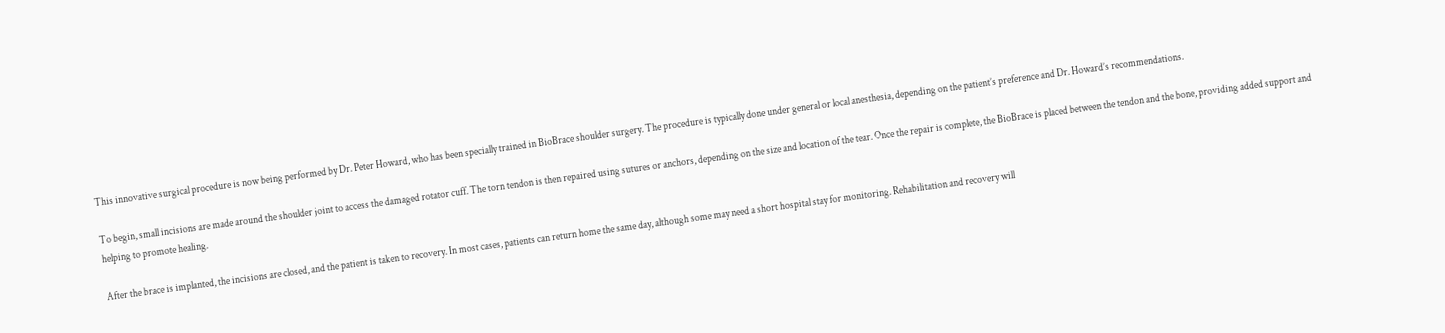This innovative surgical procedure is now being performed by Dr. Peter Howard, who has been specially trained in BioBrace shoulder surgery. The procedure is typically done under general or local anesthesia, depending on the patient’s preference and Dr. Howard’s recommendations.

To begin, small incisions are made around the shoulder joint to access the damaged rotator cuff. The torn tendon is then repaired using sutures or anchors, depending on the size and location of the tear. Once the repair is complete, the BioBrace is placed between the tendon and the bone, providing added support and helping to promote healing.

After the brace is implanted, the incisions are closed, and the patient is taken to recovery. In most cases, patients can return home the same day, although some may need a short hospital stay for monitoring. Rehabilitation and recovery will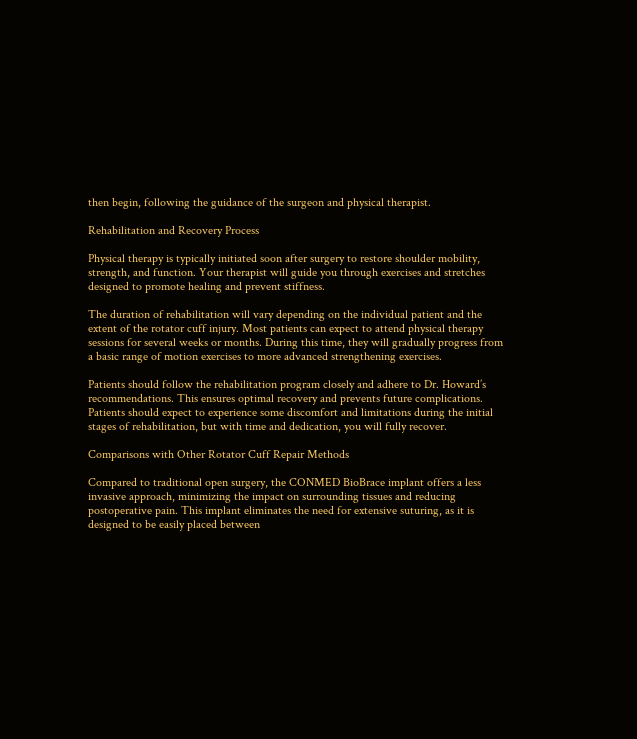then begin, following the guidance of the surgeon and physical therapist.

Rehabilitation and Recovery Process

Physical therapy is typically initiated soon after surgery to restore shoulder mobility, strength, and function. Your therapist will guide you through exercises and stretches designed to promote healing and prevent stiffness.

The duration of rehabilitation will vary depending on the individual patient and the extent of the rotator cuff injury. Most patients can expect to attend physical therapy sessions for several weeks or months. During this time, they will gradually progress from a basic range of motion exercises to more advanced strengthening exercises.

Patients should follow the rehabilitation program closely and adhere to Dr. Howard’s recommendations. This ensures optimal recovery and prevents future complications. Patients should expect to experience some discomfort and limitations during the initial stages of rehabilitation, but with time and dedication, you will fully recover.

Comparisons with Other Rotator Cuff Repair Methods

Compared to traditional open surgery, the CONMED BioBrace implant offers a less invasive approach, minimizing the impact on surrounding tissues and reducing postoperative pain. This implant eliminates the need for extensive suturing, as it is designed to be easily placed between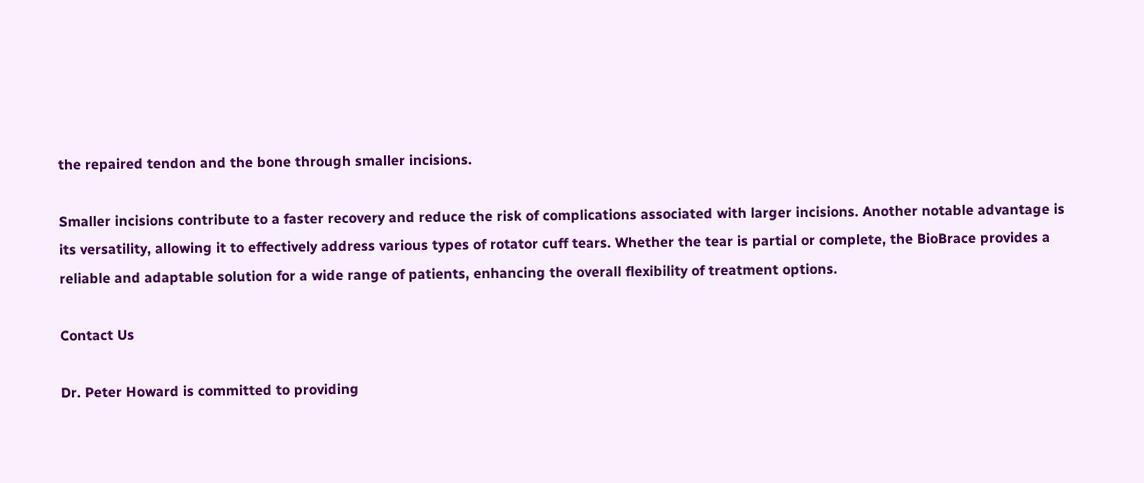the repaired tendon and the bone through smaller incisions.

Smaller incisions contribute to a faster recovery and reduce the risk of complications associated with larger incisions. Another notable advantage is its versatility, allowing it to effectively address various types of rotator cuff tears. Whether the tear is partial or complete, the BioBrace provides a reliable and adaptable solution for a wide range of patients, enhancing the overall flexibility of treatment options.

Contact Us

Dr. Peter Howard is committed to providing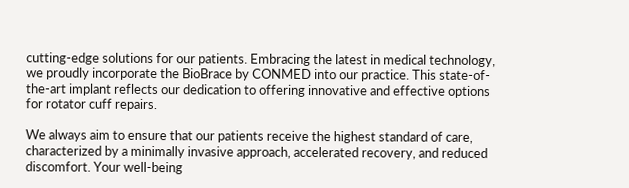cutting-edge solutions for our patients. Embracing the latest in medical technology, we proudly incorporate the BioBrace by CONMED into our practice. This state-of-the-art implant reflects our dedication to offering innovative and effective options for rotator cuff repairs.

We always aim to ensure that our patients receive the highest standard of care, characterized by a minimally invasive approach, accelerated recovery, and reduced discomfort. Your well-being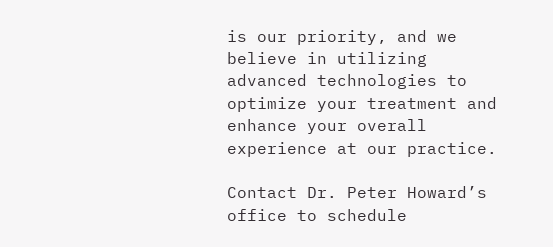is our priority, and we believe in utilizing advanced technologies to optimize your treatment and enhance your overall experience at our practice.

Contact Dr. Peter Howard’s office to schedule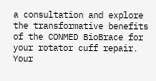a consultation and explore the transformative benefits of the CONMED BioBrace for your rotator cuff repair. Your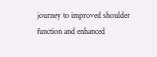journey to improved shoulder function and enhanced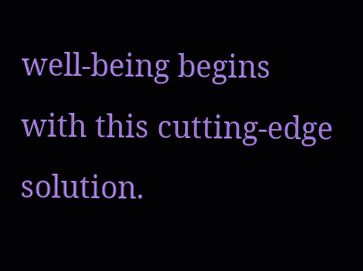well-being begins with this cutting-edge solution.